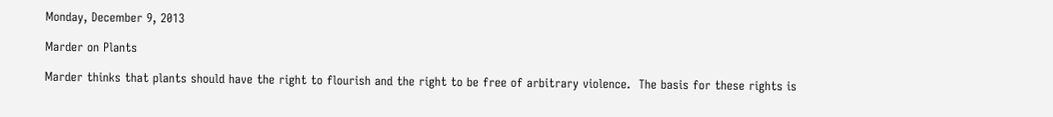Monday, December 9, 2013

Marder on Plants

Marder thinks that plants should have the right to flourish and the right to be free of arbitrary violence.  The basis for these rights is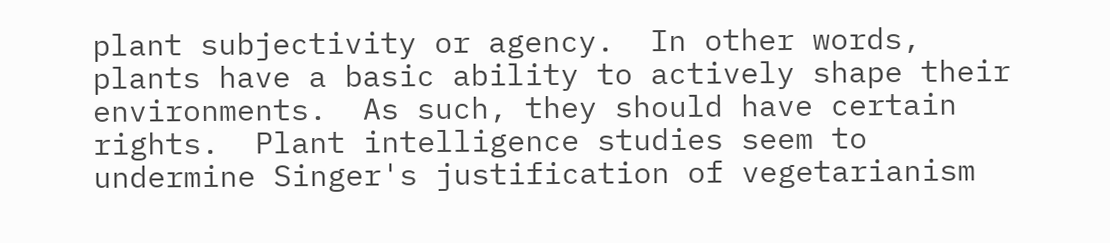plant subjectivity or agency.  In other words, plants have a basic ability to actively shape their environments.  As such, they should have certain rights.  Plant intelligence studies seem to undermine Singer's justification of vegetarianism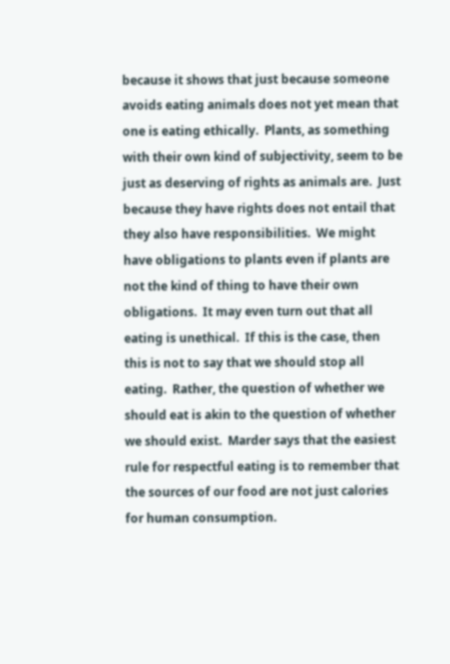because it shows that just because someone avoids eating animals does not yet mean that one is eating ethically.  Plants, as something with their own kind of subjectivity, seem to be just as deserving of rights as animals are.  Just because they have rights does not entail that they also have responsibilities.  We might have obligations to plants even if plants are not the kind of thing to have their own obligations.  It may even turn out that all eating is unethical.  If this is the case, then this is not to say that we should stop all eating.  Rather, the question of whether we should eat is akin to the question of whether we should exist.  Marder says that the easiest rule for respectful eating is to remember that the sources of our food are not just calories for human consumption.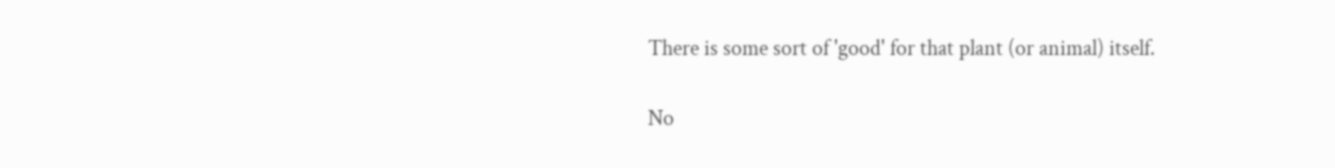There is some sort of 'good' for that plant (or animal) itself.

No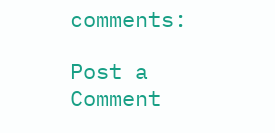comments:

Post a Comment